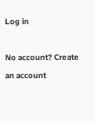Log in

No account? Create an account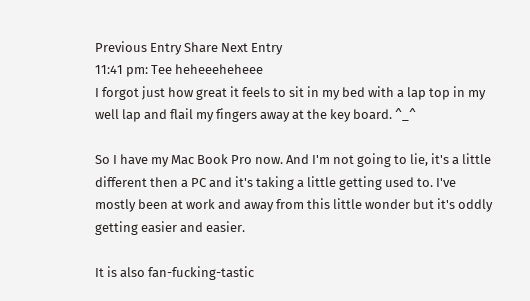Previous Entry Share Next Entry
11:41 pm: Tee heheeeheheee
I forgot just how great it feels to sit in my bed with a lap top in my well lap and flail my fingers away at the key board. ^_^

So I have my Mac Book Pro now. And I'm not going to lie, it's a little different then a PC and it's taking a little getting used to. I've mostly been at work and away from this little wonder but it's oddly getting easier and easier.

It is also fan-fucking-tastic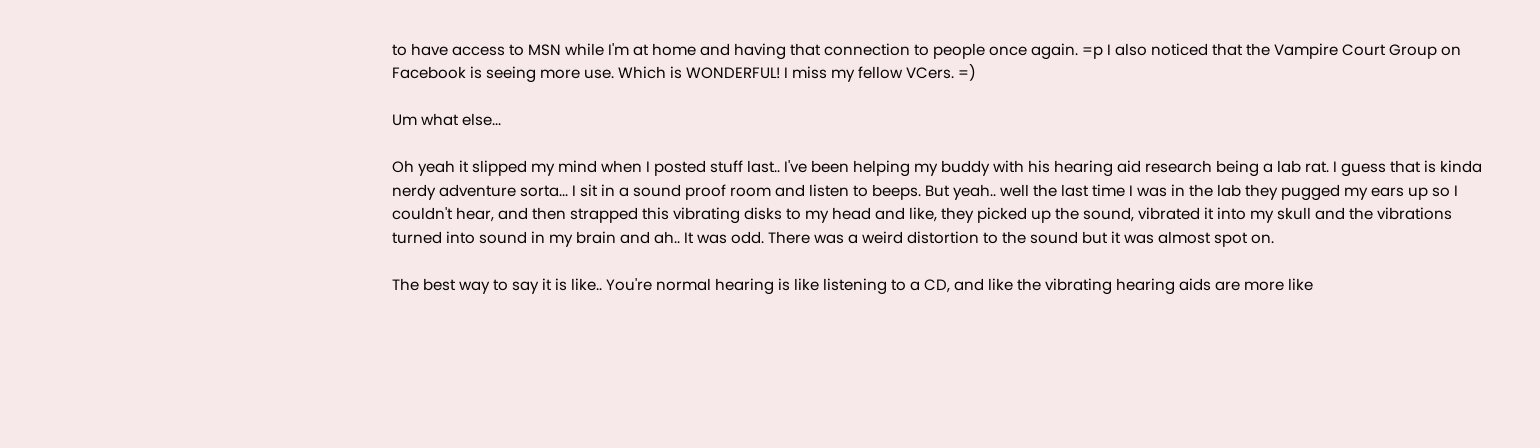to have access to MSN while I'm at home and having that connection to people once again. =p I also noticed that the Vampire Court Group on Facebook is seeing more use. Which is WONDERFUL! I miss my fellow VCers. =)

Um what else...

Oh yeah it slipped my mind when I posted stuff last.. I've been helping my buddy with his hearing aid research being a lab rat. I guess that is kinda nerdy adventure sorta... I sit in a sound proof room and listen to beeps. But yeah.. well the last time I was in the lab they pugged my ears up so I couldn't hear, and then strapped this vibrating disks to my head and like, they picked up the sound, vibrated it into my skull and the vibrations turned into sound in my brain and ah.. It was odd. There was a weird distortion to the sound but it was almost spot on.

The best way to say it is like.. You're normal hearing is like listening to a CD, and like the vibrating hearing aids are more like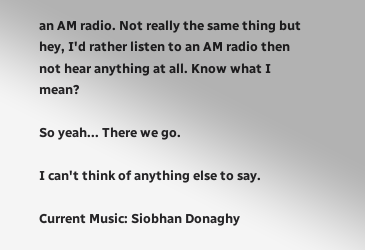an AM radio. Not really the same thing but hey, I'd rather listen to an AM radio then not hear anything at all. Know what I mean?

So yeah... There we go.

I can't think of anything else to say.

Current Music: Siobhan Donaghy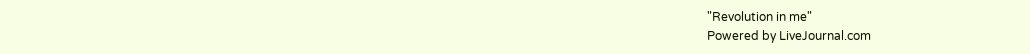"Revolution in me"
Powered by LiveJournal.com